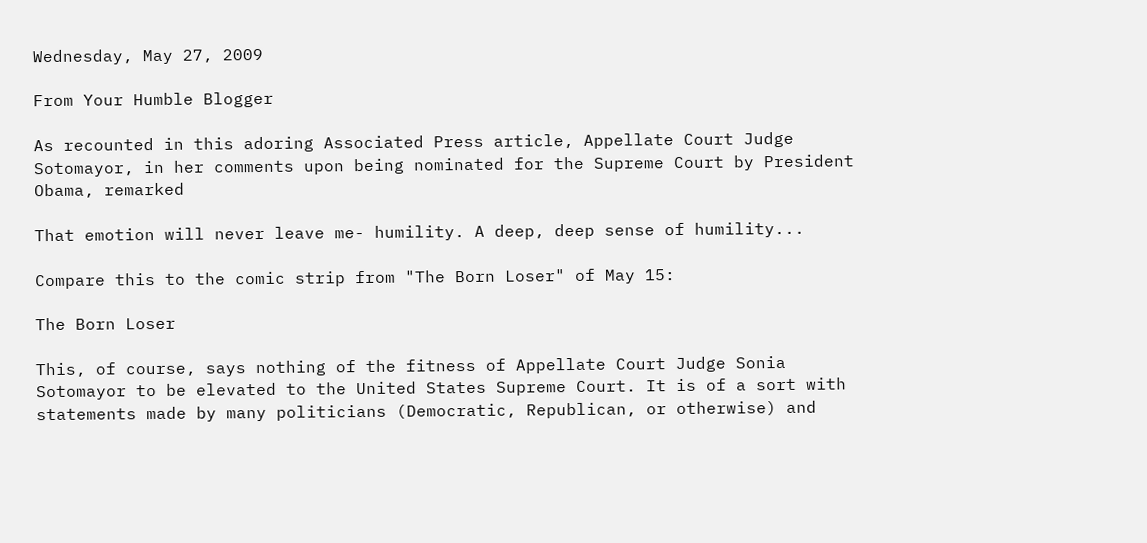Wednesday, May 27, 2009

From Your Humble Blogger

As recounted in this adoring Associated Press article, Appellate Court Judge Sotomayor, in her comments upon being nominated for the Supreme Court by President Obama, remarked

That emotion will never leave me- humility. A deep, deep sense of humility...

Compare this to the comic strip from "The Born Loser" of May 15:

The Born Loser

This, of course, says nothing of the fitness of Appellate Court Judge Sonia Sotomayor to be elevated to the United States Supreme Court. It is of a sort with statements made by many politicians (Democratic, Republican, or otherwise) and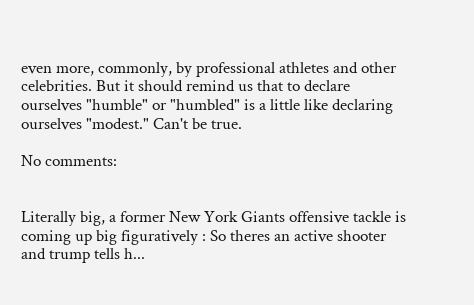even more, commonly, by professional athletes and other celebrities. But it should remind us that to declare ourselves "humble" or "humbled" is a little like declaring ourselves "modest." Can't be true.

No comments:


Literally big, a former New York Giants offensive tackle is coming up big figuratively : So theres an active shooter and trump tells h...